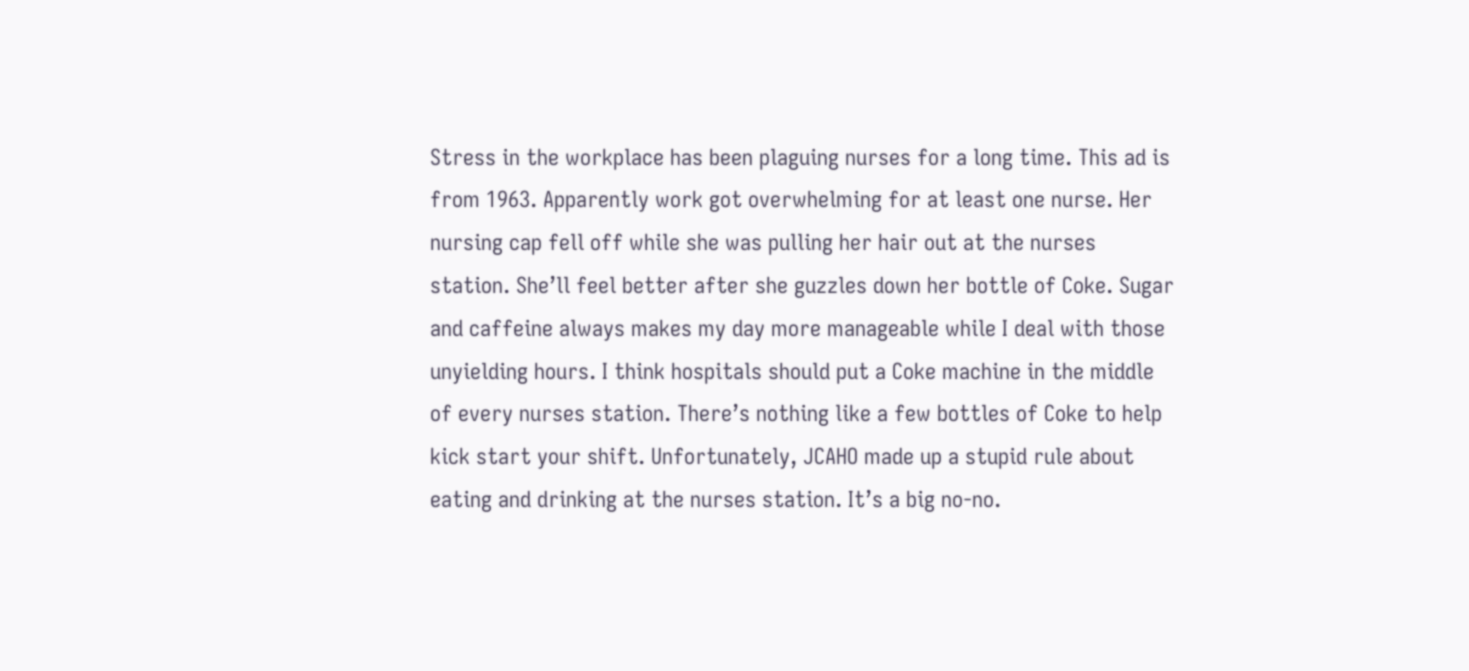Stress in the workplace has been plaguing nurses for a long time. This ad is from 1963. Apparently work got overwhelming for at least one nurse. Her nursing cap fell off while she was pulling her hair out at the nurses station. She’ll feel better after she guzzles down her bottle of Coke. Sugar and caffeine always makes my day more manageable while I deal with those unyielding hours. I think hospitals should put a Coke machine in the middle of every nurses station. There’s nothing like a few bottles of Coke to help kick start your shift. Unfortunately, JCAHO made up a stupid rule about eating and drinking at the nurses station. It’s a big no-no.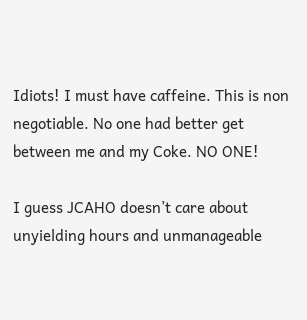Idiots! I must have caffeine. This is non negotiable. No one had better get between me and my Coke. NO ONE!

I guess JCAHO doesn’t care about unyielding hours and unmanageable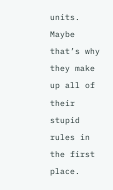units. Maybe that’s why they make up all of their stupid rules in the first place.